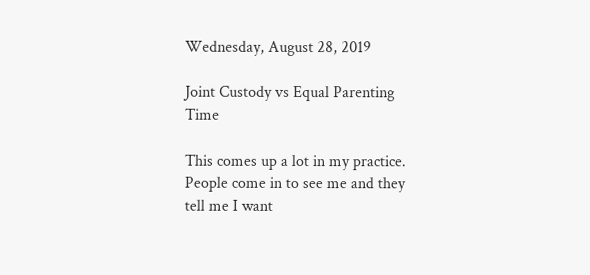Wednesday, August 28, 2019

Joint Custody vs Equal Parenting Time

This comes up a lot in my practice. People come in to see me and they tell me I want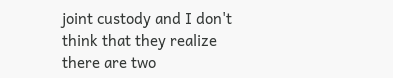joint custody and I don't think that they realize there are two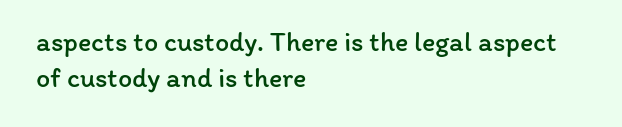aspects to custody. There is the legal aspect of custody and is there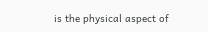is the physical aspect of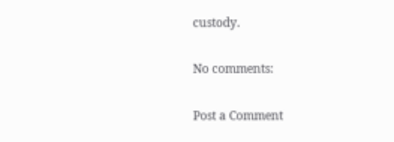custody.

No comments:

Post a Comment